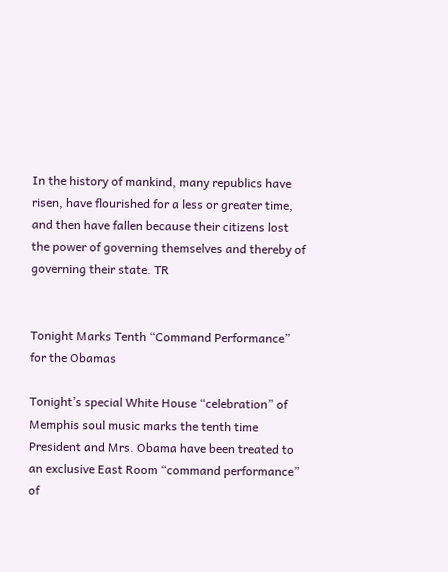In the history of mankind, many republics have risen, have flourished for a less or greater time, and then have fallen because their citizens lost the power of governing themselves and thereby of governing their state. TR


Tonight Marks Tenth “Command Performance” for the Obamas

Tonight’s special White House “celebration” of Memphis soul music marks the tenth time President and Mrs. Obama have been treated to an exclusive East Room “command performance” of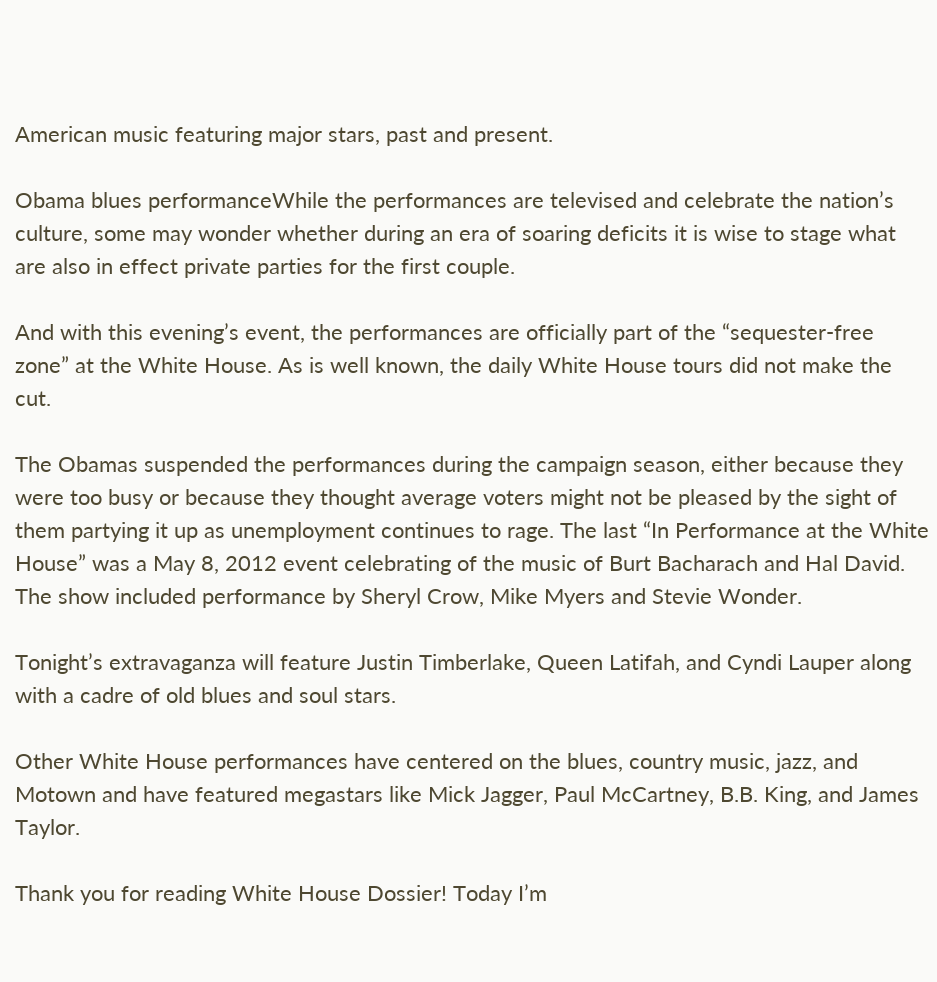American music featuring major stars, past and present.

Obama blues performanceWhile the performances are televised and celebrate the nation’s culture, some may wonder whether during an era of soaring deficits it is wise to stage what are also in effect private parties for the first couple.

And with this evening’s event, the performances are officially part of the “sequester-free zone” at the White House. As is well known, the daily White House tours did not make the cut.

The Obamas suspended the performances during the campaign season, either because they were too busy or because they thought average voters might not be pleased by the sight of them partying it up as unemployment continues to rage. The last “In Performance at the White House” was a May 8, 2012 event celebrating of the music of Burt Bacharach and Hal David. The show included performance by Sheryl Crow, Mike Myers and Stevie Wonder.

Tonight’s extravaganza will feature Justin Timberlake, Queen Latifah, and Cyndi Lauper along with a cadre of old blues and soul stars.

Other White House performances have centered on the blues, country music, jazz, and Motown and have featured megastars like Mick Jagger, Paul McCartney, B.B. King, and James Taylor.

Thank you for reading White House Dossier! Today I’m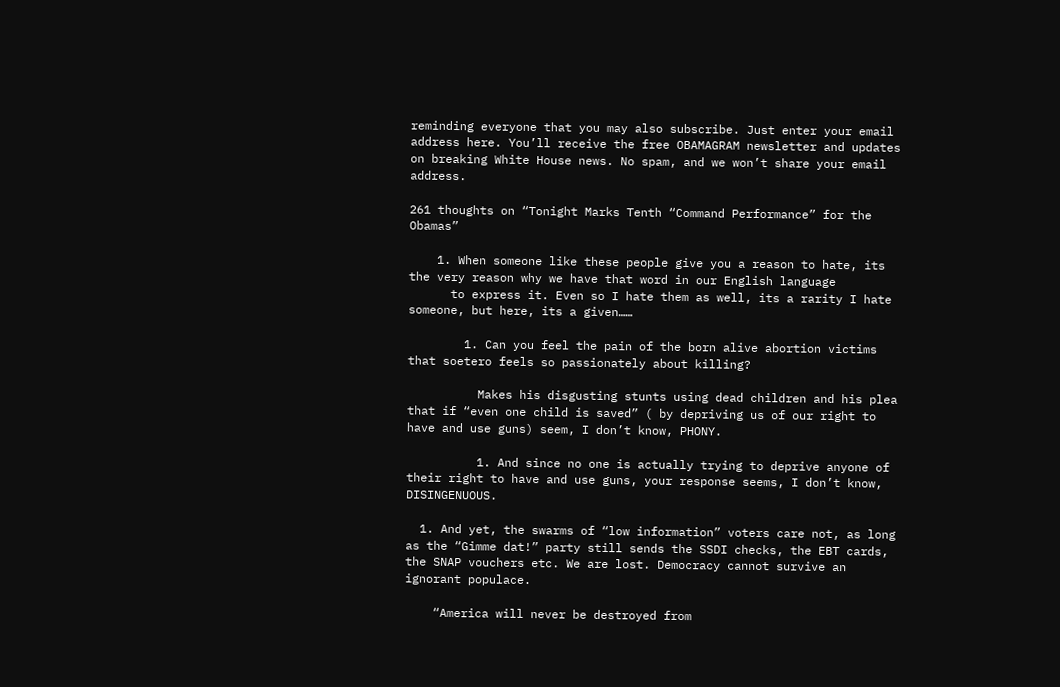reminding everyone that you may also subscribe. Just enter your email address here. You’ll receive the free OBAMAGRAM newsletter and updates on breaking White House news. No spam, and we won’t share your email address.

261 thoughts on “Tonight Marks Tenth “Command Performance” for the Obamas”

    1. When someone like these people give you a reason to hate, its the very reason why we have that word in our English language
      to express it. Even so I hate them as well, its a rarity I hate someone, but here, its a given……

        1. Can you feel the pain of the born alive abortion victims that soetero feels so passionately about killing?

          Makes his disgusting stunts using dead children and his plea that if “even one child is saved” ( by depriving us of our right to have and use guns) seem, I don’t know, PHONY.

          1. And since no one is actually trying to deprive anyone of their right to have and use guns, your response seems, I don’t know, DISINGENUOUS.

  1. And yet, the swarms of “low information” voters care not, as long as the “Gimme dat!” party still sends the SSDI checks, the EBT cards, the SNAP vouchers etc. We are lost. Democracy cannot survive an ignorant populace.

    “America will never be destroyed from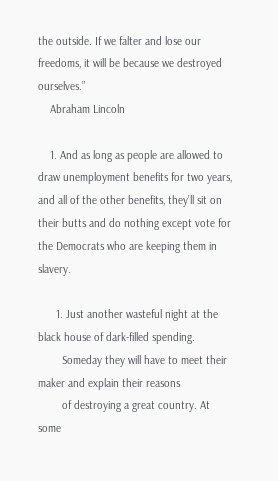the outside. If we falter and lose our freedoms, it will be because we destroyed ourselves.”
    Abraham Lincoln

    1. And as long as people are allowed to draw unemployment benefits for two years, and all of the other benefits, they’ll sit on their butts and do nothing except vote for the Democrats who are keeping them in slavery.

      1. Just another wasteful night at the black house of dark-filled spending.
        Someday they will have to meet their maker and explain their reasons
        of destroying a great country. At some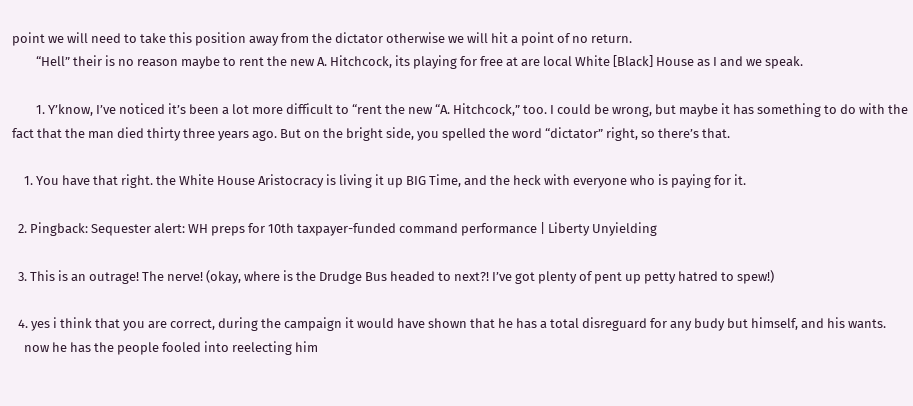point we will need to take this position away from the dictator otherwise we will hit a point of no return.
        “Hell” their is no reason maybe to rent the new A. Hitchcock, its playing for free at are local White [Black] House as I and we speak.

        1. Y’know, I’ve noticed it’s been a lot more difficult to “rent the new “A. Hitchcock,” too. I could be wrong, but maybe it has something to do with the fact that the man died thirty three years ago. But on the bright side, you spelled the word “dictator” right, so there’s that.

    1. You have that right. the White House Aristocracy is living it up BIG Time, and the heck with everyone who is paying for it.

  2. Pingback: Sequester alert: WH preps for 10th taxpayer-funded command performance | Liberty Unyielding

  3. This is an outrage! The nerve! (okay, where is the Drudge Bus headed to next?! I’ve got plenty of pent up petty hatred to spew!)

  4. yes i think that you are correct, during the campaign it would have shown that he has a total disreguard for any budy but himself, and his wants.
    now he has the people fooled into reelecting him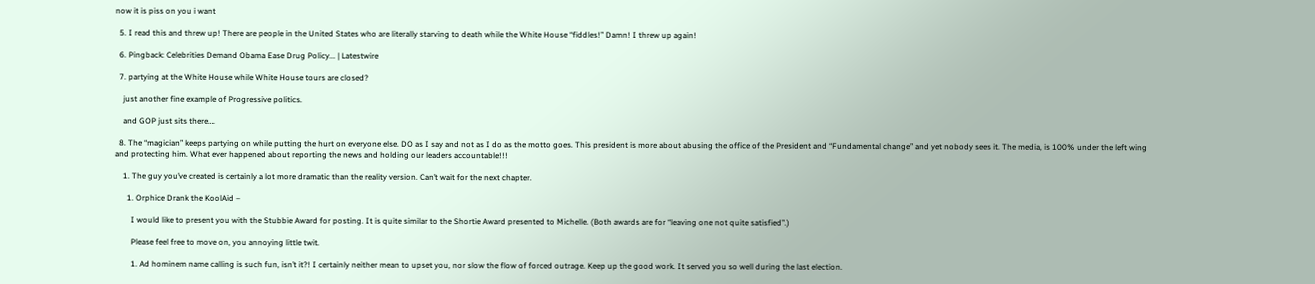now it is piss on you i want

  5. I read this and threw up! There are people in the United States who are literally starving to death while the White House “fiddles!” Damn! I threw up again!

  6. Pingback: Celebrities Demand Obama Ease Drug Policy... | Latestwire

  7. partying at the White House while White House tours are closed?

    just another fine example of Progressive politics.

    and GOP just sits there….

  8. The “magician” keeps partying on while putting the hurt on everyone else. DO as I say and not as I do as the motto goes. This president is more about abusing the office of the President and “Fundamental change” and yet nobody sees it. The media, is 100% under the left wing and protecting him. What ever happened about reporting the news and holding our leaders accountable!!!

    1. The guy you’ve created is certainly a lot more dramatic than the reality version. Can’t wait for the next chapter.

      1. Orphice Drank the KoolAid –

        I would like to present you with the Stubbie Award for posting. It is quite similar to the Shortie Award presented to Michelle. (Both awards are for “leaving one not quite satisfied”.)

        Please feel free to move on, you annoying little twit.

        1. Ad hominem name calling is such fun, isn’t it?! I certainly neither mean to upset you, nor slow the flow of forced outrage. Keep up the good work. It served you so well during the last election.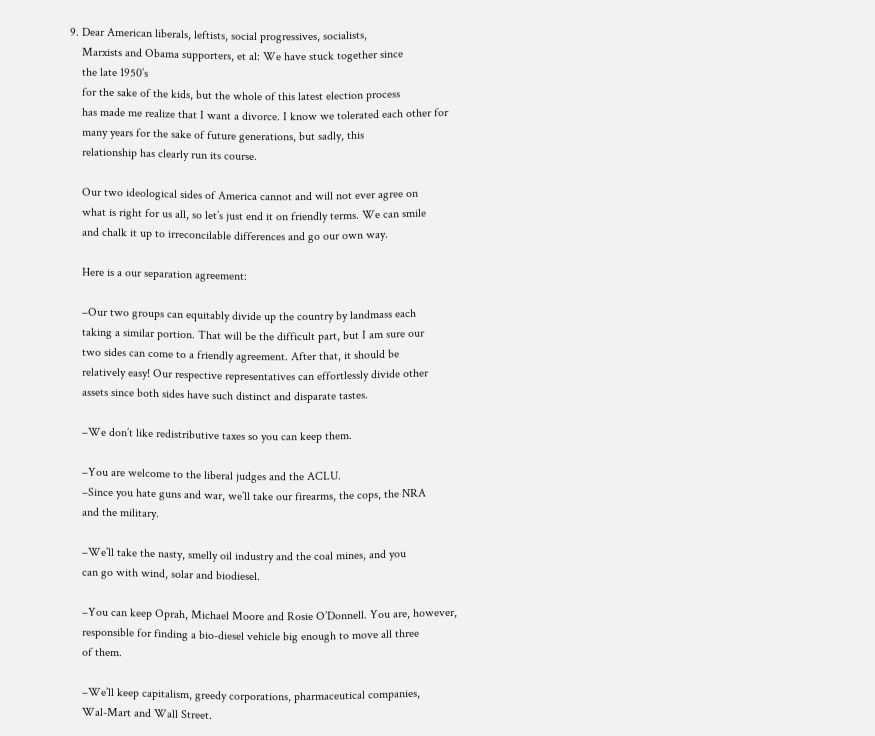9. Dear American liberals, leftists, social progressives, socialists,
    Marxists and Obama supporters, et al: We have stuck together since
    the late 1950’s
    for the sake of the kids, but the whole of this latest election process
    has made me realize that I want a divorce. I know we tolerated each other for
    many years for the sake of future generations, but sadly, this
    relationship has clearly run its course.

    Our two ideological sides of America cannot and will not ever agree on
    what is right for us all, so let’s just end it on friendly terms. We can smile
    and chalk it up to irreconcilable differences and go our own way.

    Here is a our separation agreement:

    –Our two groups can equitably divide up the country by landmass each
    taking a similar portion. That will be the difficult part, but I am sure our
    two sides can come to a friendly agreement. After that, it should be
    relatively easy! Our respective representatives can effortlessly divide other
    assets since both sides have such distinct and disparate tastes.

    –We don’t like redistributive taxes so you can keep them.

    –You are welcome to the liberal judges and the ACLU.
    –Since you hate guns and war, we’ll take our firearms, the cops, the NRA
    and the military.

    –We’ll take the nasty, smelly oil industry and the coal mines, and you
    can go with wind, solar and biodiesel.

    –You can keep Oprah, Michael Moore and Rosie O’Donnell. You are, however,
    responsible for finding a bio-diesel vehicle big enough to move all three
    of them.

    –We’ll keep capitalism, greedy corporations, pharmaceutical companies,
    Wal-Mart and Wall Street.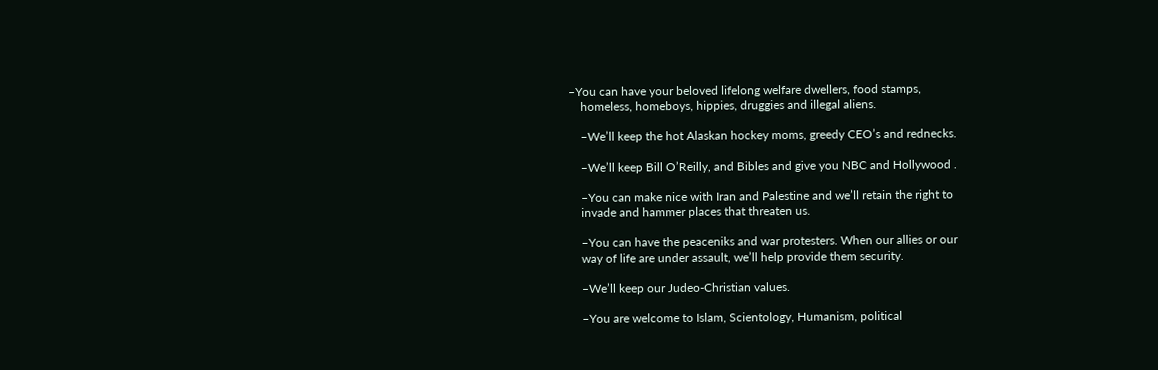–You can have your beloved lifelong welfare dwellers, food stamps,
    homeless, homeboys, hippies, druggies and illegal aliens.

    –We’ll keep the hot Alaskan hockey moms, greedy CEO’s and rednecks.

    –We’ll keep Bill O’Reilly, and Bibles and give you NBC and Hollywood .

    –You can make nice with Iran and Palestine and we’ll retain the right to
    invade and hammer places that threaten us.

    –You can have the peaceniks and war protesters. When our allies or our
    way of life are under assault, we’ll help provide them security.

    –We’ll keep our Judeo-Christian values.

    –You are welcome to Islam, Scientology, Humanism, political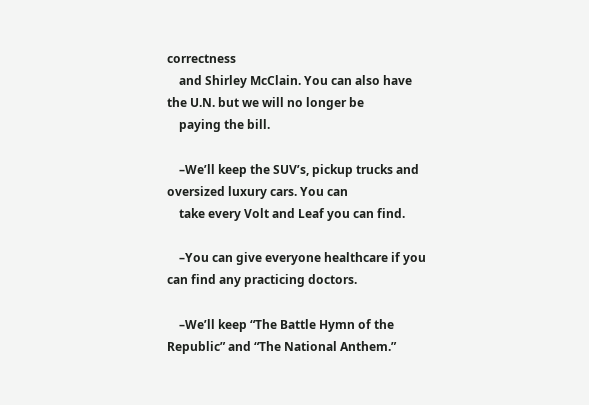correctness
    and Shirley McClain. You can also have the U.N. but we will no longer be
    paying the bill.

    –We’ll keep the SUV’s, pickup trucks and oversized luxury cars. You can
    take every Volt and Leaf you can find.

    –You can give everyone healthcare if you can find any practicing doctors.

    –We’ll keep “The Battle Hymn of the Republic” and “The National Anthem.”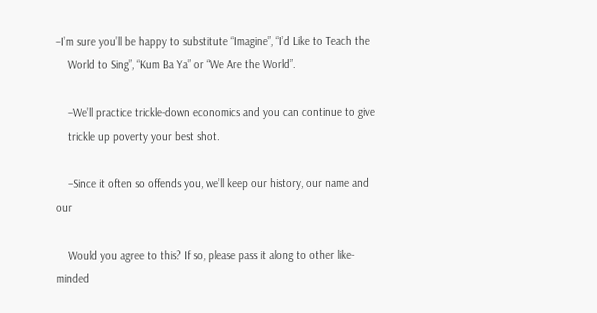–I’m sure you’ll be happy to substitute “Imagine”, “I’d Like to Teach the
    World to Sing”, “Kum Ba Ya” or “We Are the World”.

    –We’ll practice trickle-down economics and you can continue to give
    trickle up poverty your best shot.

    –Since it often so offends you, we’ll keep our history, our name and our

    Would you agree to this? If so, please pass it along to other like-minded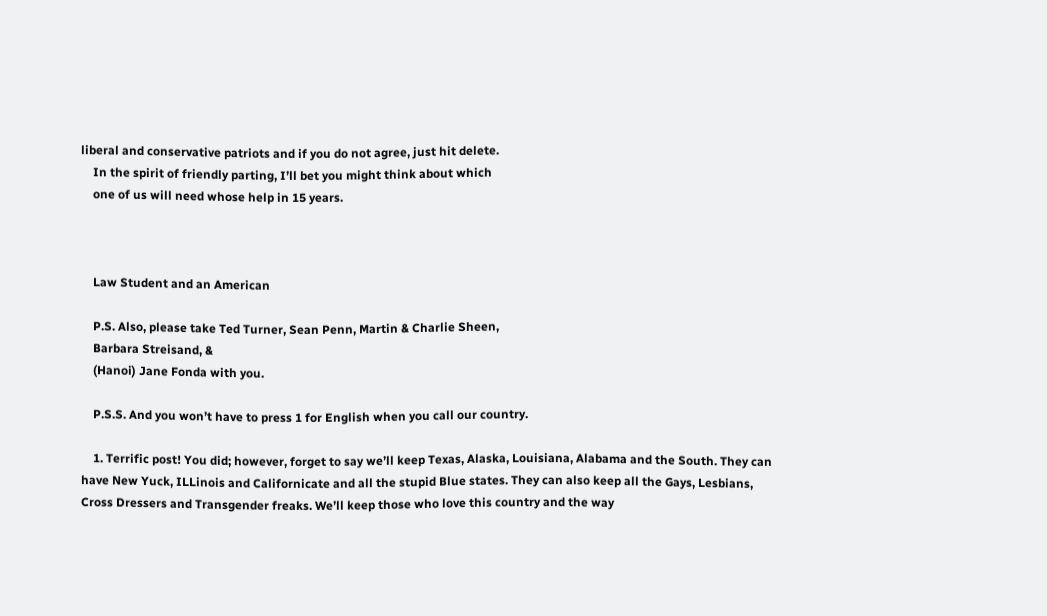liberal and conservative patriots and if you do not agree, just hit delete.
    In the spirit of friendly parting, I’ll bet you might think about which
    one of us will need whose help in 15 years.



    Law Student and an American

    P.S. Also, please take Ted Turner, Sean Penn, Martin & Charlie Sheen,
    Barbara Streisand, &
    (Hanoi) Jane Fonda with you.

    P.S.S. And you won’t have to press 1 for English when you call our country.

    1. Terrific post! You did; however, forget to say we’ll keep Texas, Alaska, Louisiana, Alabama and the South. They can have New Yuck, ILLinois and Californicate and all the stupid Blue states. They can also keep all the Gays, Lesbians, Cross Dressers and Transgender freaks. We’ll keep those who love this country and the way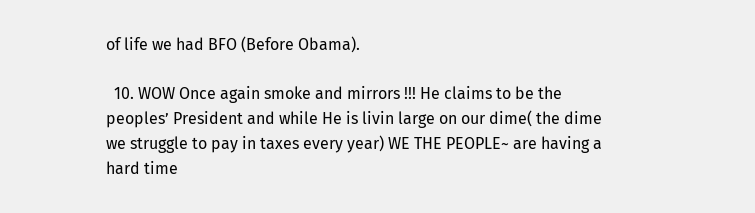of life we had BFO (Before Obama).

  10. WOW Once again smoke and mirrors !!! He claims to be the peoples’ President and while He is livin large on our dime( the dime we struggle to pay in taxes every year) WE THE PEOPLE~ are having a hard time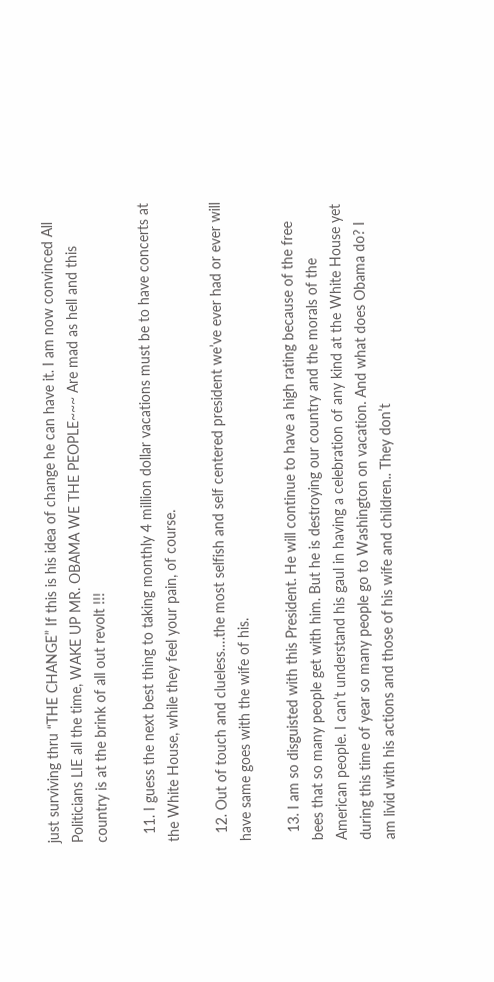just surviving thru “THE CHANGE” If this is his idea of change he can have it. I am now convinced All Politicians LIE all the time, WAKE UP MR. OBAMA WE THE PEOPLE~~~ Are mad as hell and this country is at the brink of all out revolt !!!

  11. I guess the next best thing to taking monthly 4 million dollar vacations must be to have concerts at the White House, while they feel your pain, of course.

  12. Out of touch and clueless….the most selfish and self centered president we’ve ever had or ever will have same goes with the wife of his.

  13. I am so disguisted with this President. He will continue to have a high rating because of the free bees that so many people get with him. But he is destroying our country and the morals of the American people. I can’t understand his gaul in having a celebration of any kind at the White House yet during this time of year so many people go to Washington on vacation. And what does Obama do? I am livid with his actions and those of his wife and children.. They don’t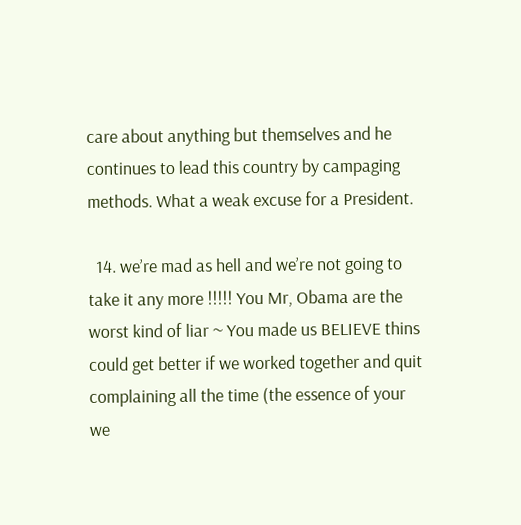care about anything but themselves and he continues to lead this country by campaging methods. What a weak excuse for a President.

  14. we’re mad as hell and we’re not going to take it any more !!!!! You Mr, Obama are the worst kind of liar ~ You made us BELIEVE thins could get better if we worked together and quit complaining all the time (the essence of your we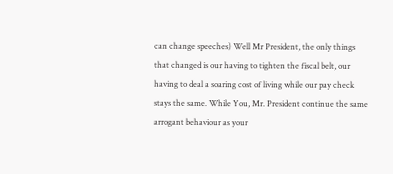can change speeches) Well Mr President, the only things that changed is our having to tighten the fiscal belt, our having to deal a soaring cost of living while our pay check stays the same. While You, Mr. President continue the same arrogant behaviour as your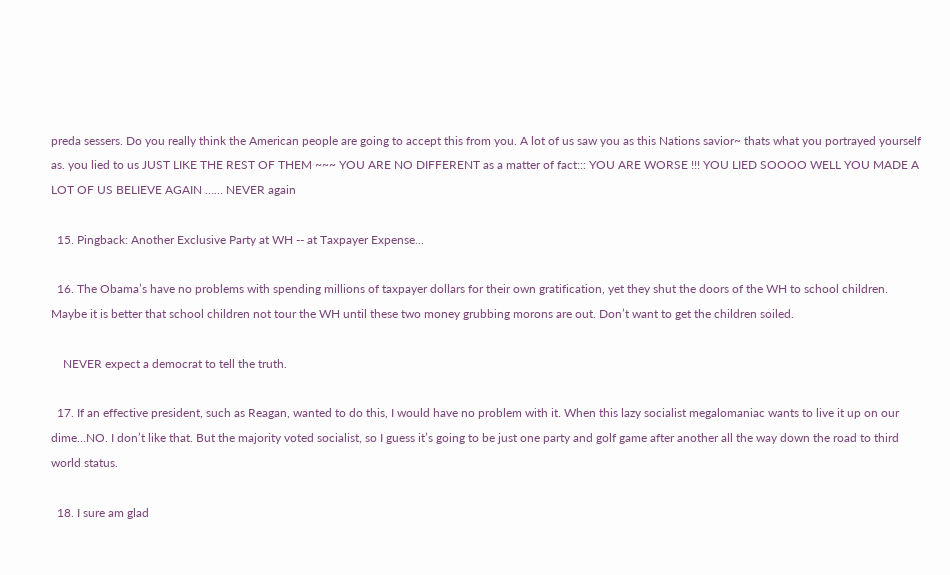preda sessers. Do you really think the American people are going to accept this from you. A lot of us saw you as this Nations savior~ thats what you portrayed yourself as. you lied to us JUST LIKE THE REST OF THEM ~~~ YOU ARE NO DIFFERENT as a matter of fact::: YOU ARE WORSE !!! YOU LIED SOOOO WELL YOU MADE A LOT OF US BELIEVE AGAIN …… NEVER again

  15. Pingback: Another Exclusive Party at WH -- at Taxpayer Expense...

  16. The Obama’s have no problems with spending millions of taxpayer dollars for their own gratification, yet they shut the doors of the WH to school children. Maybe it is better that school children not tour the WH until these two money grubbing morons are out. Don’t want to get the children soiled.

    NEVER expect a democrat to tell the truth.

  17. If an effective president, such as Reagan, wanted to do this, I would have no problem with it. When this lazy socialist megalomaniac wants to live it up on our dime…NO. I don’t like that. But the majority voted socialist, so I guess it’s going to be just one party and golf game after another all the way down the road to third world status.

  18. I sure am glad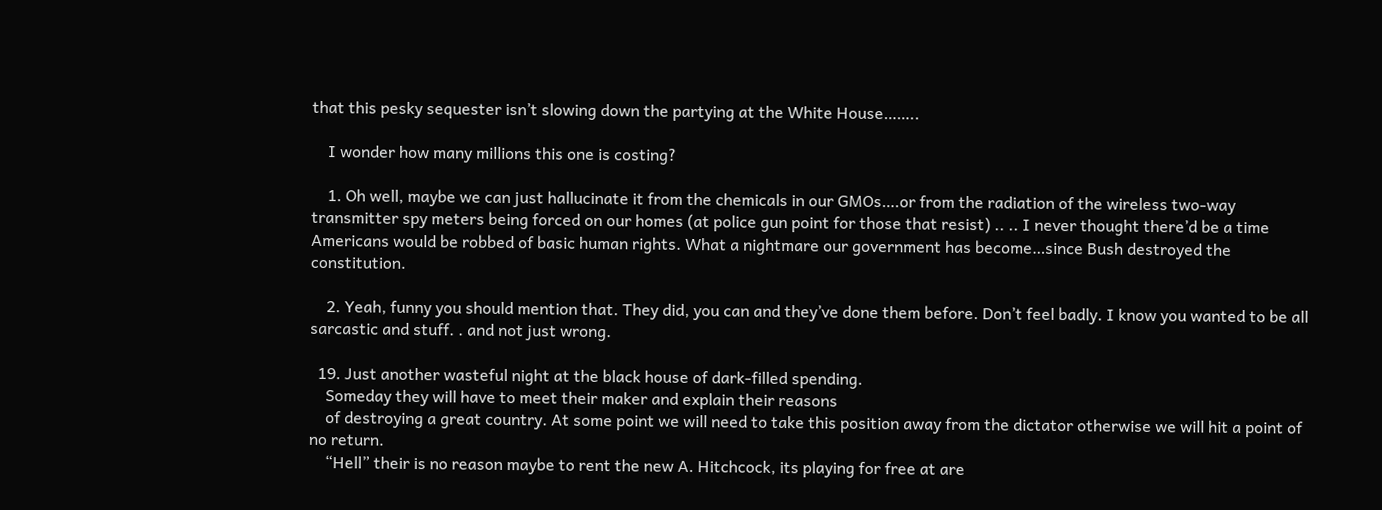that this pesky sequester isn’t slowing down the partying at the White House……..

    I wonder how many millions this one is costing?

    1. Oh well, maybe we can just hallucinate it from the chemicals in our GMOs….or from the radiation of the wireless two-way transmitter spy meters being forced on our homes (at police gun point for those that resist) .. .. I never thought there’d be a time Americans would be robbed of basic human rights. What a nightmare our government has become…since Bush destroyed the constitution.

    2. Yeah, funny you should mention that. They did, you can and they’ve done them before. Don’t feel badly. I know you wanted to be all sarcastic and stuff. . and not just wrong.

  19. Just another wasteful night at the black house of dark-filled spending.
    Someday they will have to meet their maker and explain their reasons
    of destroying a great country. At some point we will need to take this position away from the dictator otherwise we will hit a point of no return.
    “Hell” their is no reason maybe to rent the new A. Hitchcock, its playing for free at are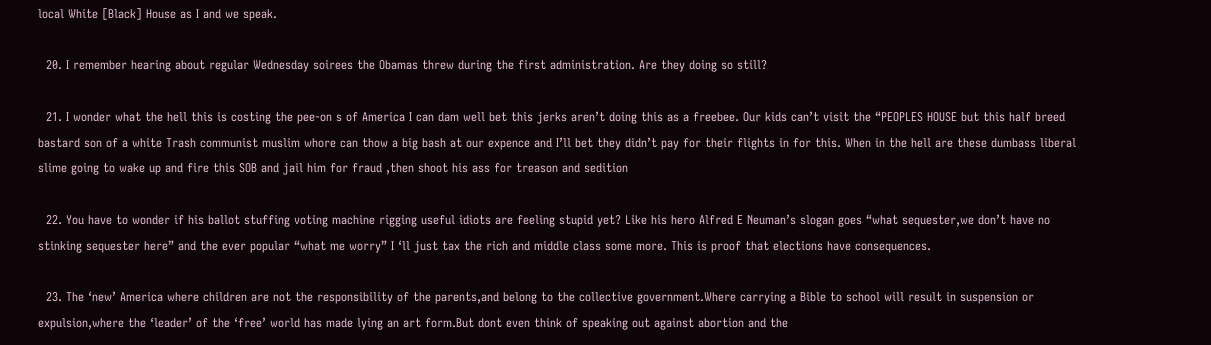local White [Black] House as I and we speak.

  20. I remember hearing about regular Wednesday soirees the Obamas threw during the first administration. Are they doing so still?

  21. I wonder what the hell this is costing the pee-on s of America I can dam well bet this jerks aren’t doing this as a freebee. Our kids can’t visit the “PEOPLES HOUSE but this half breed bastard son of a white Trash communist muslim whore can thow a big bash at our expence and I’ll bet they didn’t pay for their flights in for this. When in the hell are these dumbass liberal slime going to wake up and fire this SOB and jail him for fraud ,then shoot his ass for treason and sedition

  22. You have to wonder if his ballot stuffing voting machine rigging useful idiots are feeling stupid yet? Like his hero Alfred E Neuman’s slogan goes “what sequester,we don’t have no stinking sequester here” and the ever popular “what me worry” I ‘ll just tax the rich and middle class some more. This is proof that elections have consequences.

  23. The ‘new’ America where children are not the responsibility of the parents,and belong to the collective government.Where carrying a Bible to school will result in suspension or expulsion,where the ‘leader’ of the ‘free’ world has made lying an art form.But dont even think of speaking out against abortion and the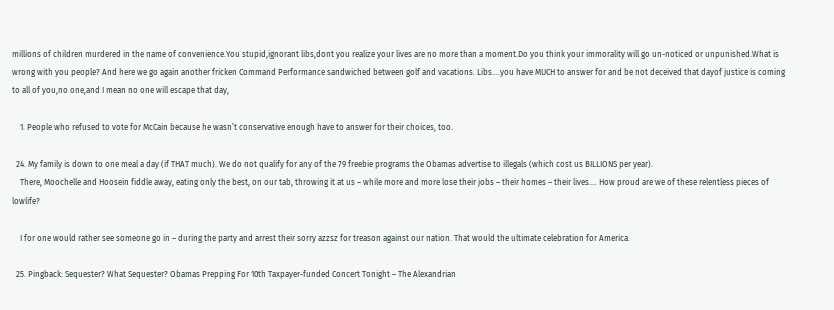millions of children murdered in the name of convenience.You stupid,ignorant libs,dont you realize your lives are no more than a moment.Do you think your immorality will go un-noticed or unpunished.What is wrong with you people? And here we go again another fricken Command Performance sandwiched between golf and vacations. Libs….you have MUCH to answer for and be not deceived that dayof justice is coming to all of you,no one,and I mean no one will escape that day,

    1. People who refused to vote for McCain because he wasn’t conservative enough have to answer for their choices, too.

  24. My family is down to one meal a day (if THAT much). We do not qualify for any of the 79 freebie programs the Obamas advertise to illegals (which cost us BILLIONS per year).
    There, Moochelle and Hoosein fiddle away, eating only the best, on our tab, throwing it at us – while more and more lose their jobs – their homes – their lives…. How proud are we of these relentless pieces of lowlife?

    I for one would rather see someone go in – during the party and arrest their sorry azzsz for treason against our nation. That would the ultimate celebration for America.

  25. Pingback: Sequester? What Sequester? Obamas Prepping For 10th Taxpayer-funded Concert Tonight – The Alexandrian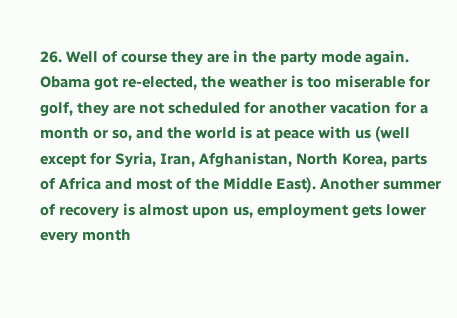26. Well of course they are in the party mode again. Obama got re-elected, the weather is too miserable for golf, they are not scheduled for another vacation for a month or so, and the world is at peace with us (well except for Syria, Iran, Afghanistan, North Korea, parts of Africa and most of the Middle East). Another summer of recovery is almost upon us, employment gets lower every month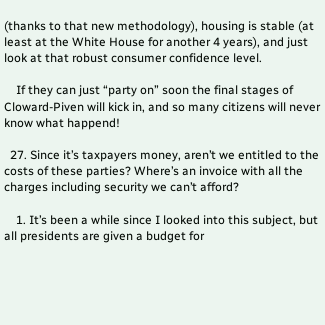(thanks to that new methodology), housing is stable (at least at the White House for another 4 years), and just look at that robust consumer confidence level.

    If they can just “party on” soon the final stages of Cloward-Piven will kick in, and so many citizens will never know what happend!

  27. Since it’s taxpayers money, aren’t we entitled to the costs of these parties? Where’s an invoice with all the charges including security we can’t afford?

    1. It’s been a while since I looked into this subject, but all presidents are given a budget for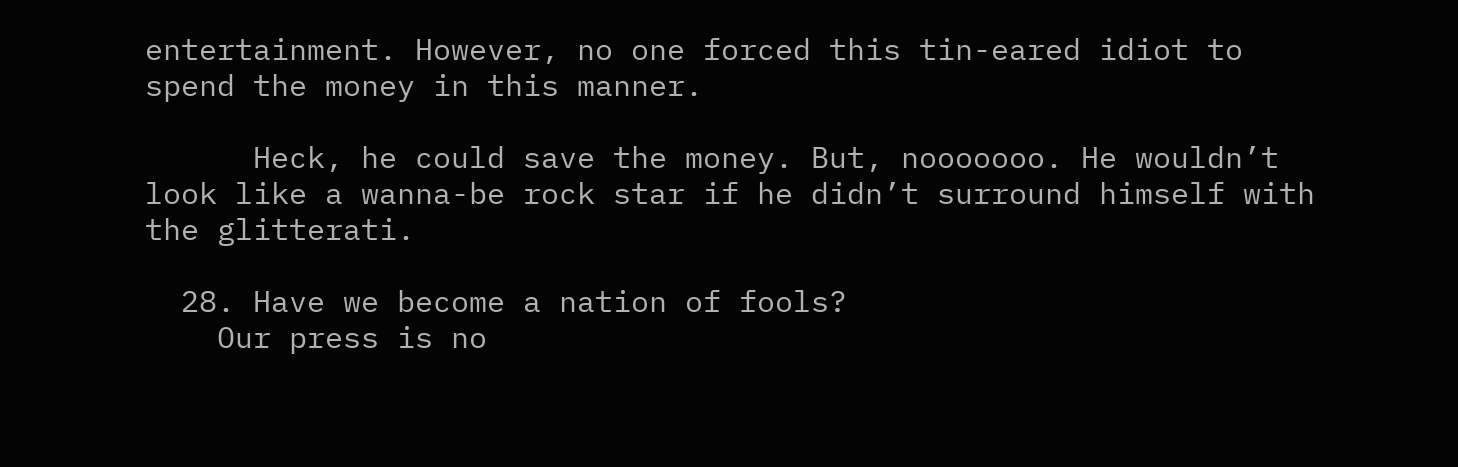entertainment. However, no one forced this tin-eared idiot to spend the money in this manner.

      Heck, he could save the money. But, nooooooo. He wouldn’t look like a wanna-be rock star if he didn’t surround himself with the glitterati.

  28. Have we become a nation of fools?
    Our press is no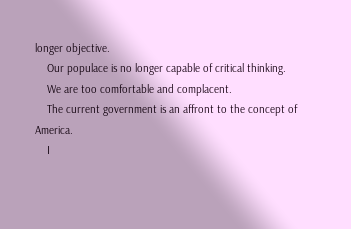longer objective.
    Our populace is no longer capable of critical thinking.
    We are too comfortable and complacent.
    The current government is an affront to the concept of America.
    I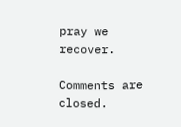pray we recover.

Comments are closed.